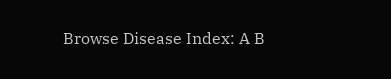Browse Disease Index: A B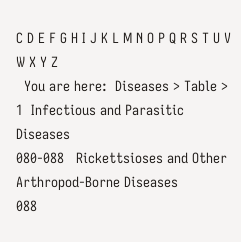C D E F G H I J K L M N O P Q R S T U V W X Y Z
  You are here:  Diseases > Table >
1  Infectious and Parasitic Diseases
080-088   Rickettsioses and Other Arthropod-Borne Diseases
088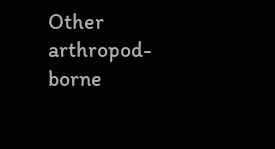Other arthropod-borne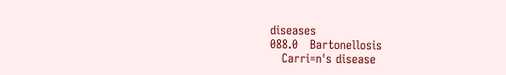diseases
088.0   Bartonellosis
   Carri=n's disease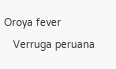Oroya fever
   Verruga peruana